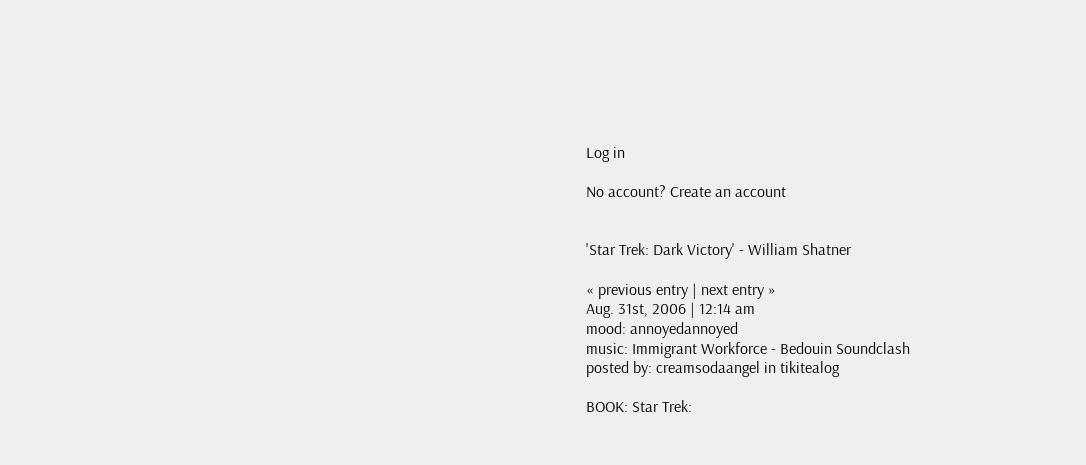Log in

No account? Create an account


'Star Trek: Dark Victory' - William Shatner

« previous entry | next entry »
Aug. 31st, 2006 | 12:14 am
mood: annoyedannoyed
music: Immigrant Workforce - Bedouin Soundclash
posted by: creamsodaangel in tikitealog

BOOK: Star Trek: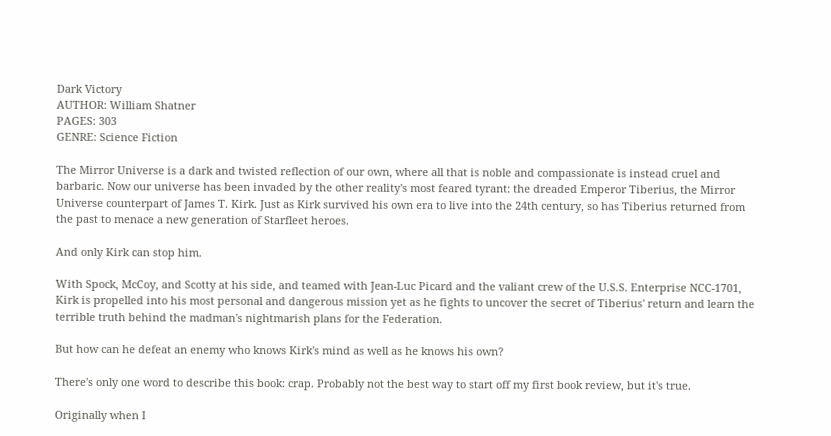Dark Victory
AUTHOR: William Shatner
PAGES: 303
GENRE: Science Fiction

The Mirror Universe is a dark and twisted reflection of our own, where all that is noble and compassionate is instead cruel and barbaric. Now our universe has been invaded by the other reality's most feared tyrant: the dreaded Emperor Tiberius, the Mirror Universe counterpart of James T. Kirk. Just as Kirk survived his own era to live into the 24th century, so has Tiberius returned from the past to menace a new generation of Starfleet heroes.

And only Kirk can stop him.

With Spock, McCoy, and Scotty at his side, and teamed with Jean-Luc Picard and the valiant crew of the U.S.S. Enterprise NCC-1701, Kirk is propelled into his most personal and dangerous mission yet as he fights to uncover the secret of Tiberius' return and learn the terrible truth behind the madman's nightmarish plans for the Federation.

But how can he defeat an enemy who knows Kirk's mind as well as he knows his own?

There's only one word to describe this book: crap. Probably not the best way to start off my first book review, but it's true.

Originally when I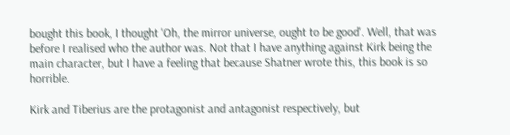bought this book, I thought 'Oh, the mirror universe, ought to be good'. Well, that was before I realised who the author was. Not that I have anything against Kirk being the main character, but I have a feeling that because Shatner wrote this, this book is so horrible.

Kirk and Tiberius are the protagonist and antagonist respectively, but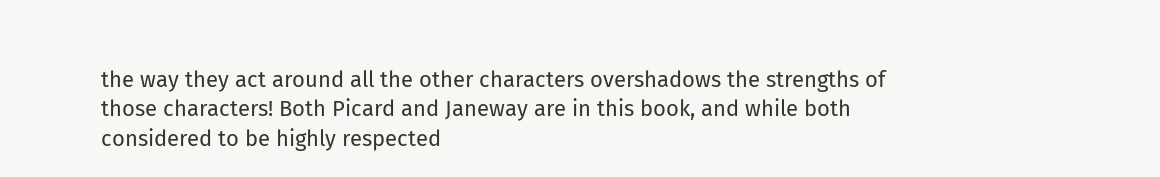the way they act around all the other characters overshadows the strengths of those characters! Both Picard and Janeway are in this book, and while both considered to be highly respected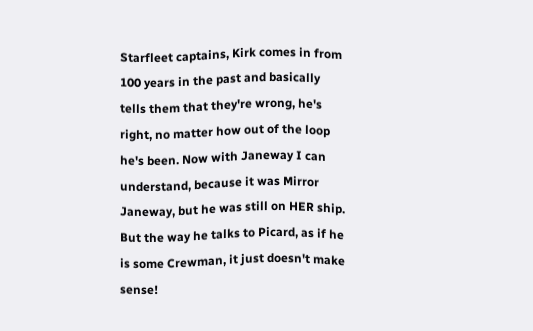Starfleet captains, Kirk comes in from 100 years in the past and basically tells them that they're wrong, he's right, no matter how out of the loop he's been. Now with Janeway I can understand, because it was Mirror Janeway, but he was still on HER ship. But the way he talks to Picard, as if he is some Crewman, it just doesn't make sense!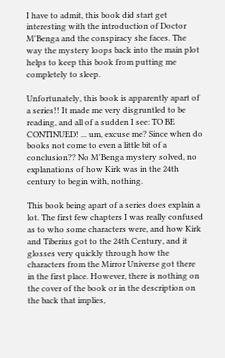I have to admit, this book did start get interesting with the introduction of Doctor M'Benga and the conspiracy she faces. The way the mystery loops back into the main plot helps to keep this book from putting me completely to sleep.

Unfortunately, this book is apparently apart of a series!! It made me very disgruntled to be reading, and all of a sudden I see: TO BE CONTINUED! ... um, excuse me? Since when do books not come to even a little bit of a conclusion?? No M'Benga mystery solved, no explanations of how Kirk was in the 24th century to begin with, nothing.

This book being apart of a series does explain a lot. The first few chapters I was really confused as to who some characters were, and how Kirk and Tiberius got to the 24th Century, and it glosses very quickly through how the characters from the Mirror Universe got there in the first place. However, there is nothing on the cover of the book or in the description on the back that implies,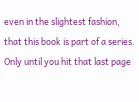even in the slightest fashion, that this book is part of a series. Only until you hit that last page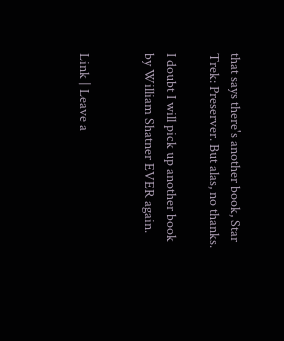that says there's another book, Star Trek: Preserver. But alas, no thanks.

I doubt I will pick up another book by William Shatner EVER again.


Link | Leave a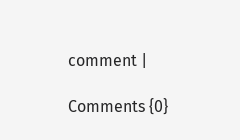comment |

Comments {0}